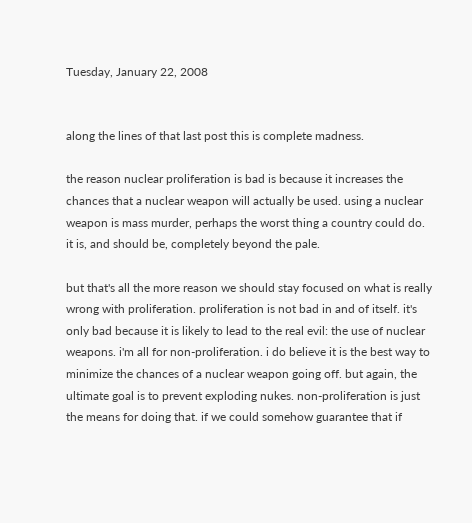Tuesday, January 22, 2008


along the lines of that last post this is complete madness.

the reason nuclear proliferation is bad is because it increases the chances that a nuclear weapon will actually be used. using a nuclear weapon is mass murder, perhaps the worst thing a country could do. it is, and should be, completely beyond the pale.

but that's all the more reason we should stay focused on what is really wrong with proliferation. proliferation is not bad in and of itself. it's only bad because it is likely to lead to the real evil: the use of nuclear weapons. i'm all for non-proliferation. i do believe it is the best way to minimize the chances of a nuclear weapon going off. but again, the ultimate goal is to prevent exploding nukes. non-proliferation is just the means for doing that. if we could somehow guarantee that if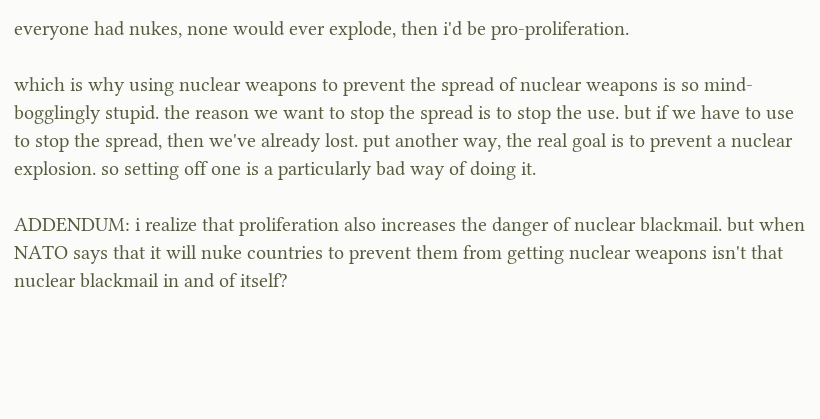everyone had nukes, none would ever explode, then i'd be pro-proliferation.

which is why using nuclear weapons to prevent the spread of nuclear weapons is so mind-bogglingly stupid. the reason we want to stop the spread is to stop the use. but if we have to use to stop the spread, then we've already lost. put another way, the real goal is to prevent a nuclear explosion. so setting off one is a particularly bad way of doing it.

ADDENDUM: i realize that proliferation also increases the danger of nuclear blackmail. but when NATO says that it will nuke countries to prevent them from getting nuclear weapons isn't that nuclear blackmail in and of itself?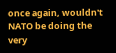once again, wouldn't NATO be doing the very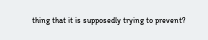thing that it is supposedly trying to prevent?